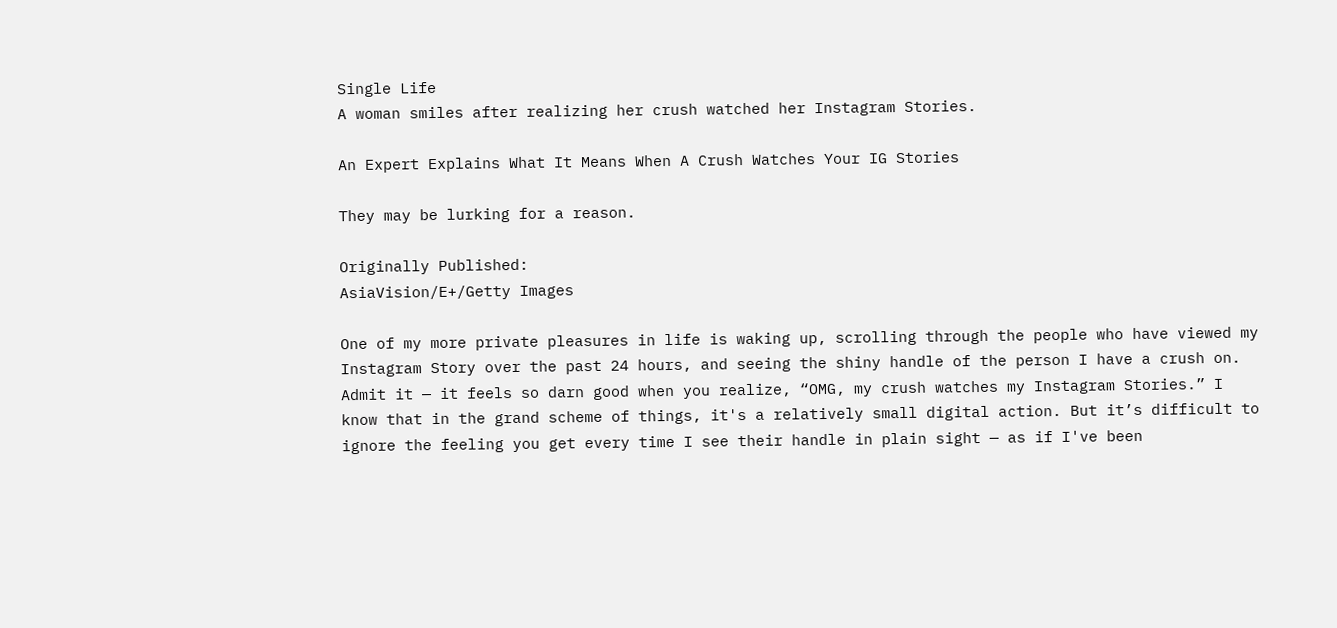Single Life
A woman smiles after realizing her crush watched her Instagram Stories.

An Expert Explains What It Means When A Crush Watches Your IG Stories

They may be lurking for a reason.

Originally Published:
AsiaVision/E+/Getty Images

One of my more private pleasures in life is waking up, scrolling through the people who have viewed my Instagram Story over the past 24 hours, and seeing the shiny handle of the person I have a crush on. Admit it — it feels so darn good when you realize, “OMG, my crush watches my Instagram Stories.” I know that in the grand scheme of things, it's a relatively small digital action. But it’s difficult to ignore the feeling you get every time I see their handle in plain sight — as if I've been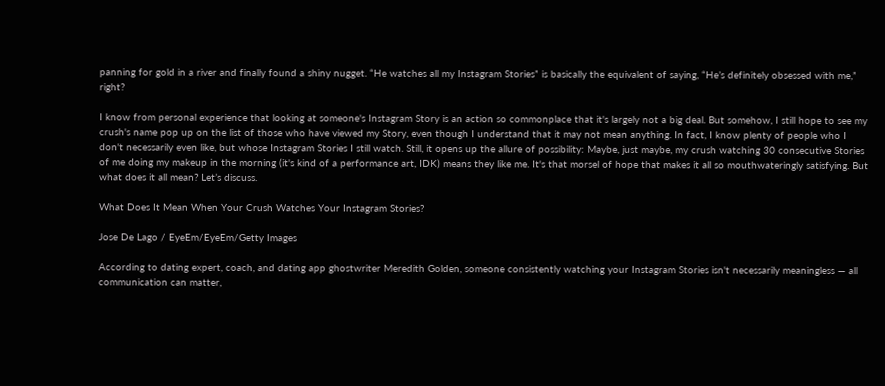panning for gold in a river and finally found a shiny nugget. “He watches all my Instagram Stories” is basically the equivalent of saying, “He’s definitely obsessed with me,” right?

I know from personal experience that looking at someone's Instagram Story is an action so commonplace that it's largely not a big deal. But somehow, I still hope to see my crush's name pop up on the list of those who have viewed my Story, even though I understand that it may not mean anything. In fact, I know plenty of people who I don't necessarily even like, but whose Instagram Stories I still watch. Still, it opens up the allure of possibility: Maybe, just maybe, my crush watching 30 consecutive Stories of me doing my makeup in the morning (it's kind of a performance art, IDK) means they like me. It's that morsel of hope that makes it all so mouthwateringly satisfying. But what does it all mean? Let’s discuss.

What Does It Mean When Your Crush Watches Your Instagram Stories?

Jose De Lago / EyeEm/EyeEm/Getty Images

According to dating expert, coach, and dating app ghostwriter Meredith Golden, someone consistently watching your Instagram Stories isn't necessarily meaningless — all communication can matter,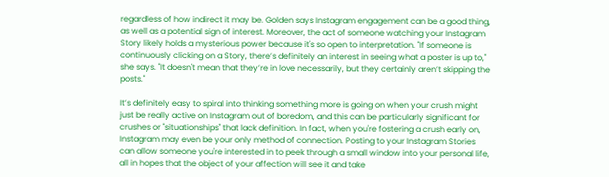regardless of how indirect it may be. Golden says Instagram engagement can be a good thing, as well as a potential sign of interest. Moreover, the act of someone watching your Instagram Story likely holds a mysterious power because it's so open to interpretation. "If someone is continuously clicking on a Story, there’s definitely an interest in seeing what a poster is up to," she says. "It doesn't mean that they’re in love necessarily, but they certainly aren’t skipping the posts."

It’s definitely easy to spiral into thinking something more is going on when your crush might just be really active on Instagram out of boredom, and this can be particularly significant for crushes or "situationships" that lack definition. In fact, when you're fostering a crush early on, Instagram may even be your only method of connection. Posting to your Instagram Stories can allow someone you're interested in to peek through a small window into your personal life, all in hopes that the object of your affection will see it and take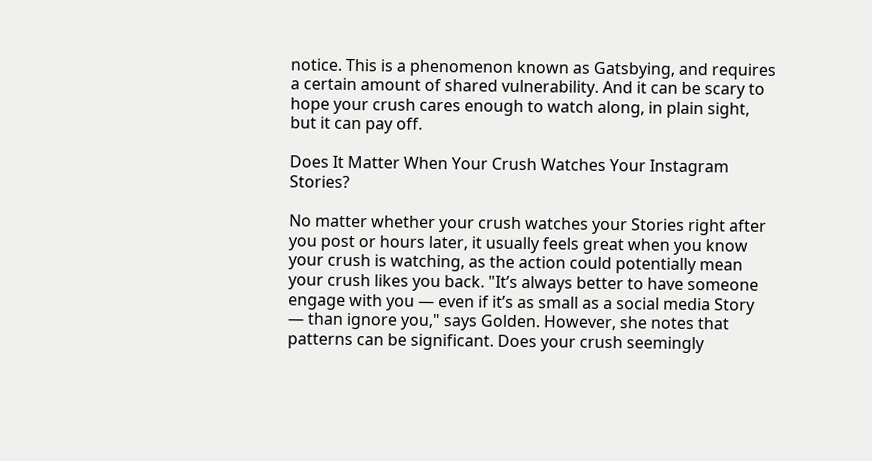notice. This is a phenomenon known as Gatsbying, and requires a certain amount of shared vulnerability. And it can be scary to hope your crush cares enough to watch along, in plain sight, but it can pay off.

Does It Matter When Your Crush Watches Your Instagram Stories?

No matter whether your crush watches your Stories right after you post or hours later, it usually feels great when you know your crush is watching, as the action could potentially mean your crush likes you back. "It’s always better to have someone engage with you — even if it’s as small as a social media Story — than ignore you," says Golden. However, she notes that patterns can be significant. Does your crush seemingly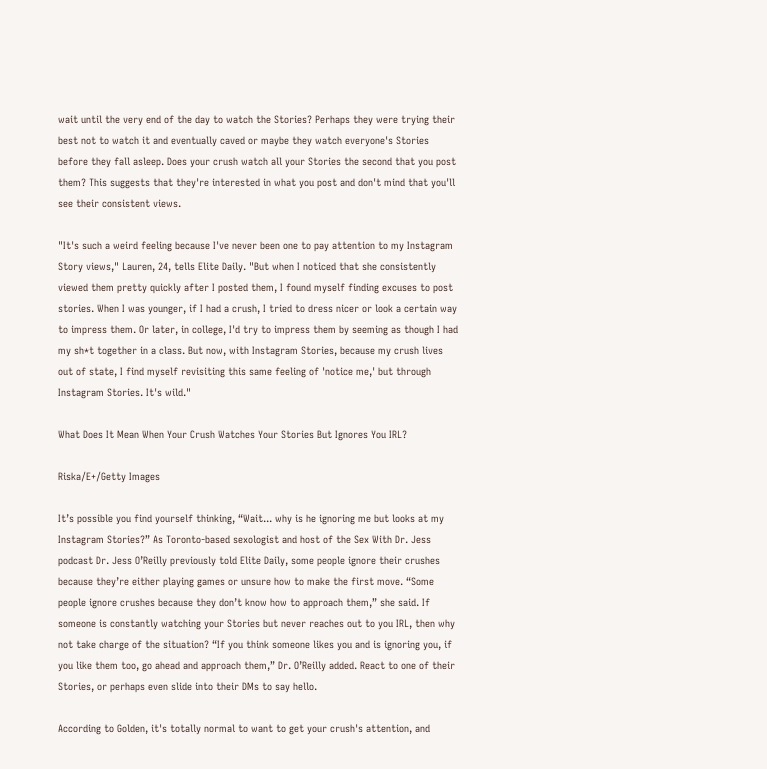wait until the very end of the day to watch the Stories? Perhaps they were trying their best not to watch it and eventually caved or maybe they watch everyone's Stories before they fall asleep. Does your crush watch all your Stories the second that you post them? This suggests that they're interested in what you post and don't mind that you'll see their consistent views.

"It's such a weird feeling because I've never been one to pay attention to my Instagram Story views," Lauren, 24, tells Elite Daily. "But when I noticed that she consistently viewed them pretty quickly after I posted them, I found myself finding excuses to post stories. When I was younger, if I had a crush, I tried to dress nicer or look a certain way to impress them. Or later, in college, I'd try to impress them by seeming as though I had my sh*t together in a class. But now, with Instagram Stories, because my crush lives out of state, I find myself revisiting this same feeling of 'notice me,' but through Instagram Stories. It's wild."

What Does It Mean When Your Crush Watches Your Stories But Ignores You IRL?

Riska/E+/Getty Images

It’s possible you find yourself thinking, “Wait... why is he ignoring me but looks at my Instagram Stories?” As Toronto-based sexologist and host of the Sex With Dr. Jess podcast Dr. Jess O’Reilly previously told Elite Daily, some people ignore their crushes because they’re either playing games or unsure how to make the first move. “Some people ignore crushes because they don’t know how to approach them,” she said. If someone is constantly watching your Stories but never reaches out to you IRL, then why not take charge of the situation? “If you think someone likes you and is ignoring you, if you like them too, go ahead and approach them,” Dr. O’Reilly added. React to one of their Stories, or perhaps even slide into their DMs to say hello.

According to Golden, it's totally normal to want to get your crush's attention, and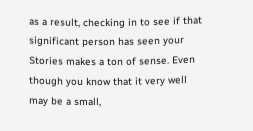as a result, checking in to see if that significant person has seen your Stories makes a ton of sense. Even though you know that it very well may be a small,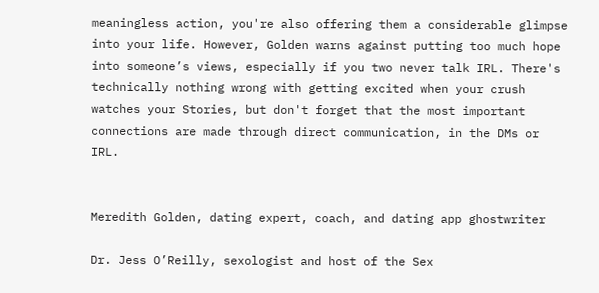meaningless action, you're also offering them a considerable glimpse into your life. However, Golden warns against putting too much hope into someone’s views, especially if you two never talk IRL. There's technically nothing wrong with getting excited when your crush watches your Stories, but don't forget that the most important connections are made through direct communication, in the DMs or IRL.


Meredith Golden, dating expert, coach, and dating app ghostwriter

Dr. Jess O’Reilly, sexologist and host of the Sex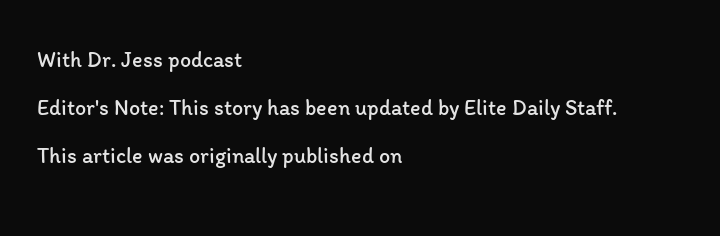With Dr. Jess podcast

Editor's Note: This story has been updated by Elite Daily Staff.

This article was originally published on